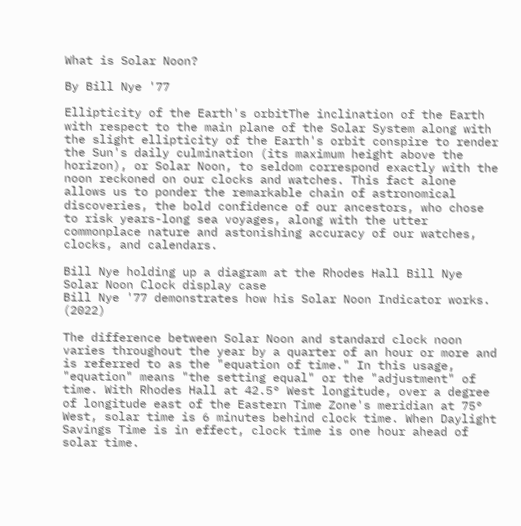What is Solar Noon?

By Bill Nye '77

Ellipticity of the Earth's orbitThe inclination of the Earth with respect to the main plane of the Solar System along with the slight ellipticity of the Earth's orbit conspire to render the Sun's daily culmination (its maximum height above the horizon), or Solar Noon, to seldom correspond exactly with the noon reckoned on our clocks and watches. This fact alone allows us to ponder the remarkable chain of astronomical discoveries, the bold confidence of our ancestors, who chose to risk years-long sea voyages, along with the utter commonplace nature and astonishing accuracy of our watches, clocks, and calendars.

Bill Nye holding up a diagram at the Rhodes Hall Bill Nye Solar Noon Clock display case
Bill Nye '77 demonstrates how his Solar Noon Indicator works. (2022)

The difference between Solar Noon and standard clock noon varies throughout the year by a quarter of an hour or more and is referred to as the "equation of time." In this usage, "equation" means "the setting equal" or the "adjustment" of time. With Rhodes Hall at 42.5° West longitude, over a degree of longitude east of the Eastern Time Zone's meridian at 75° West, solar time is 6 minutes behind clock time. When Daylight Savings Time is in effect, clock time is one hour ahead of solar time.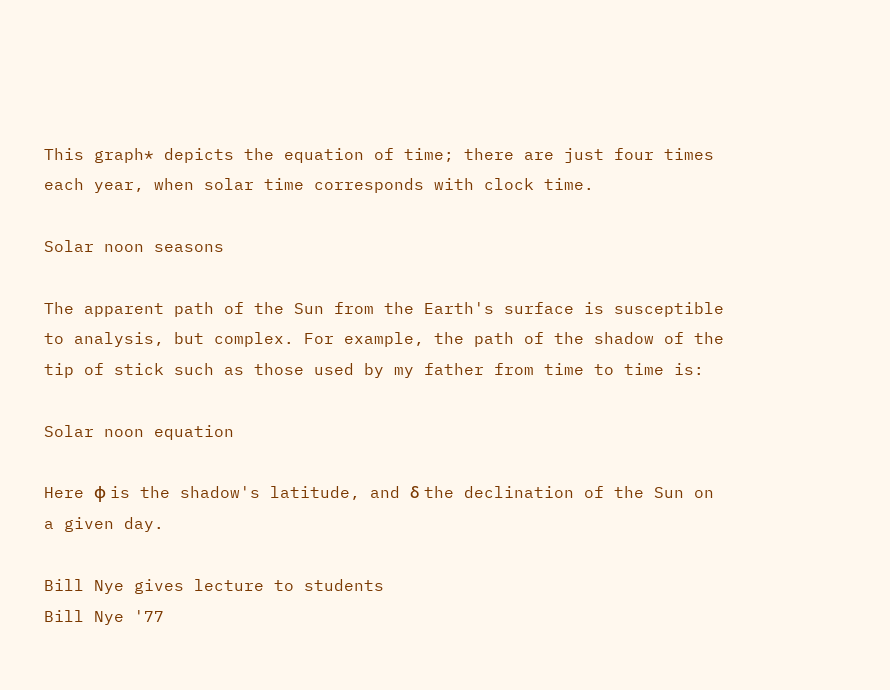This graph* depicts the equation of time; there are just four times each year, when solar time corresponds with clock time.

Solar noon seasons

The apparent path of the Sun from the Earth's surface is susceptible to analysis, but complex. For example, the path of the shadow of the tip of stick such as those used by my father from time to time is:

Solar noon equation

Here φ is the shadow's latitude, and δ the declination of the Sun on a given day.

Bill Nye gives lecture to students
Bill Nye '77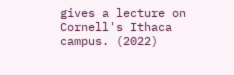gives a lecture on Cornell's Ithaca campus. (2022)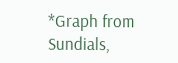*Graph from Sundials,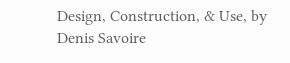Design, Construction, & Use, by Denis Savoire